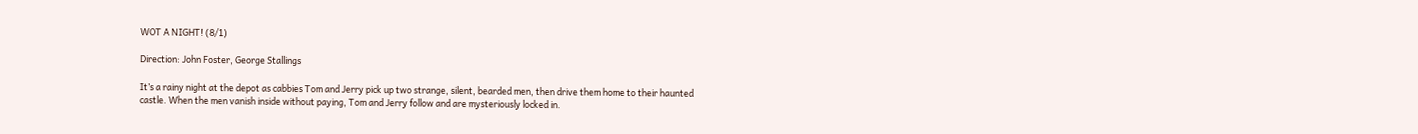WOT A NIGHT! (8/1)

Direction: John Foster, George Stallings

It’s a rainy night at the depot as cabbies Tom and Jerry pick up two strange, silent, bearded men, then drive them home to their haunted castle. When the men vanish inside without paying, Tom and Jerry follow and are mysteriously locked in.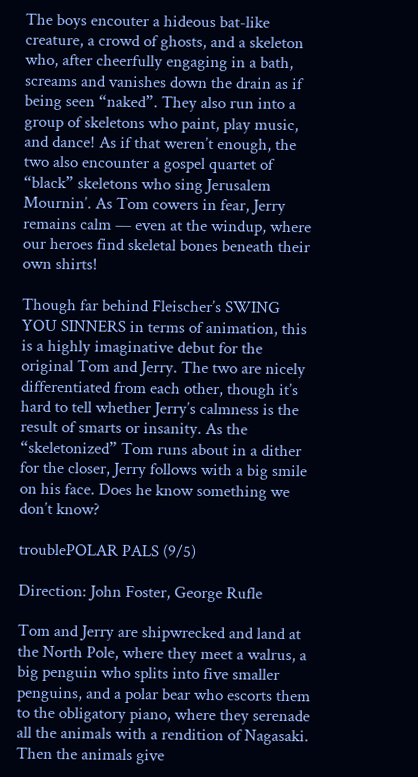The boys encouter a hideous bat-like creature, a crowd of ghosts, and a skeleton who, after cheerfully engaging in a bath, screams and vanishes down the drain as if being seen “naked”. They also run into a group of skeletons who paint, play music, and dance! As if that weren’t enough, the two also encounter a gospel quartet of “black” skeletons who sing Jerusalem Mournin’. As Tom cowers in fear, Jerry remains calm — even at the windup, where our heroes find skeletal bones beneath their own shirts!

Though far behind Fleischer’s SWING YOU SINNERS in terms of animation, this is a highly imaginative debut for the original Tom and Jerry. The two are nicely differentiated from each other, though it’s hard to tell whether Jerry’s calmness is the result of smarts or insanity. As the “skeletonized” Tom runs about in a dither for the closer, Jerry follows with a big smile on his face. Does he know something we don’t know?

troublePOLAR PALS (9/5)

Direction: John Foster, George Rufle

Tom and Jerry are shipwrecked and land at the North Pole, where they meet a walrus, a big penguin who splits into five smaller penguins, and a polar bear who escorts them to the obligatory piano, where they serenade all the animals with a rendition of Nagasaki. Then the animals give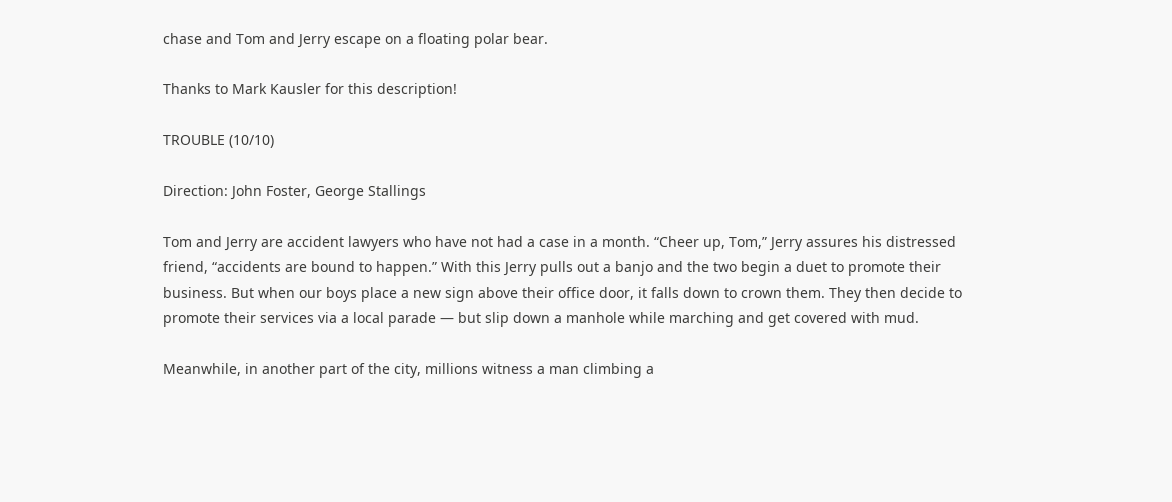chase and Tom and Jerry escape on a floating polar bear.

Thanks to Mark Kausler for this description!

TROUBLE (10/10)

Direction: John Foster, George Stallings

Tom and Jerry are accident lawyers who have not had a case in a month. “Cheer up, Tom,” Jerry assures his distressed friend, “accidents are bound to happen.” With this Jerry pulls out a banjo and the two begin a duet to promote their business. But when our boys place a new sign above their office door, it falls down to crown them. They then decide to promote their services via a local parade — but slip down a manhole while marching and get covered with mud.

Meanwhile, in another part of the city, millions witness a man climbing a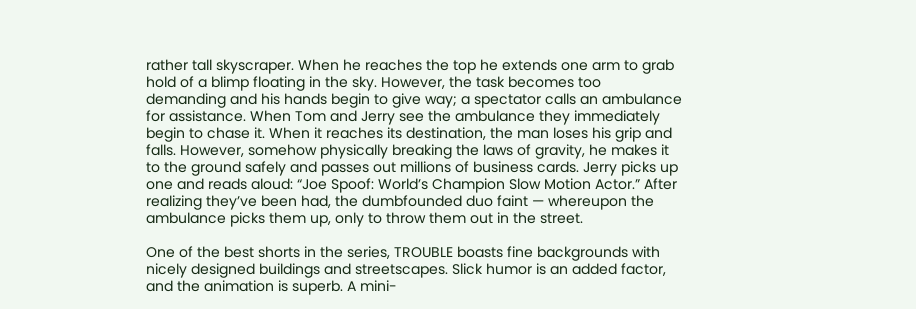rather tall skyscraper. When he reaches the top he extends one arm to grab hold of a blimp floating in the sky. However, the task becomes too demanding and his hands begin to give way; a spectator calls an ambulance for assistance. When Tom and Jerry see the ambulance they immediately begin to chase it. When it reaches its destination, the man loses his grip and falls. However, somehow physically breaking the laws of gravity, he makes it to the ground safely and passes out millions of business cards. Jerry picks up one and reads aloud: “Joe Spoof: World’s Champion Slow Motion Actor.” After realizing they’ve been had, the dumbfounded duo faint — whereupon the ambulance picks them up, only to throw them out in the street.

One of the best shorts in the series, TROUBLE boasts fine backgrounds with nicely designed buildings and streetscapes. Slick humor is an added factor, and the animation is superb. A mini-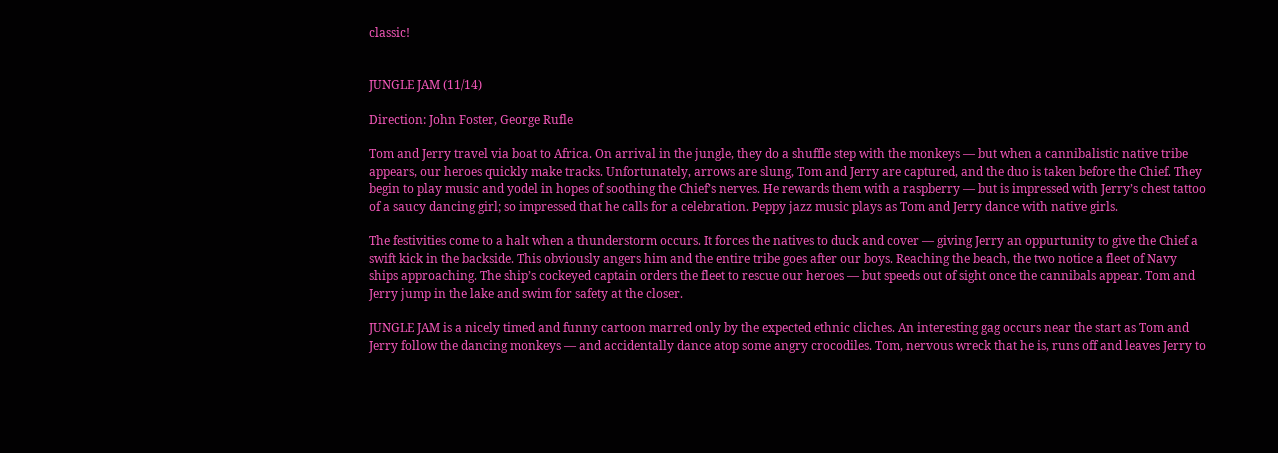classic!


JUNGLE JAM (11/14)

Direction: John Foster, George Rufle

Tom and Jerry travel via boat to Africa. On arrival in the jungle, they do a shuffle step with the monkeys — but when a cannibalistic native tribe appears, our heroes quickly make tracks. Unfortunately, arrows are slung, Tom and Jerry are captured, and the duo is taken before the Chief. They begin to play music and yodel in hopes of soothing the Chief’s nerves. He rewards them with a raspberry — but is impressed with Jerry’s chest tattoo of a saucy dancing girl; so impressed that he calls for a celebration. Peppy jazz music plays as Tom and Jerry dance with native girls.

The festivities come to a halt when a thunderstorm occurs. It forces the natives to duck and cover — giving Jerry an oppurtunity to give the Chief a swift kick in the backside. This obviously angers him and the entire tribe goes after our boys. Reaching the beach, the two notice a fleet of Navy ships approaching. The ship’s cockeyed captain orders the fleet to rescue our heroes — but speeds out of sight once the cannibals appear. Tom and Jerry jump in the lake and swim for safety at the closer.

JUNGLE JAM is a nicely timed and funny cartoon marred only by the expected ethnic cliches. An interesting gag occurs near the start as Tom and Jerry follow the dancing monkeys — and accidentally dance atop some angry crocodiles. Tom, nervous wreck that he is, runs off and leaves Jerry to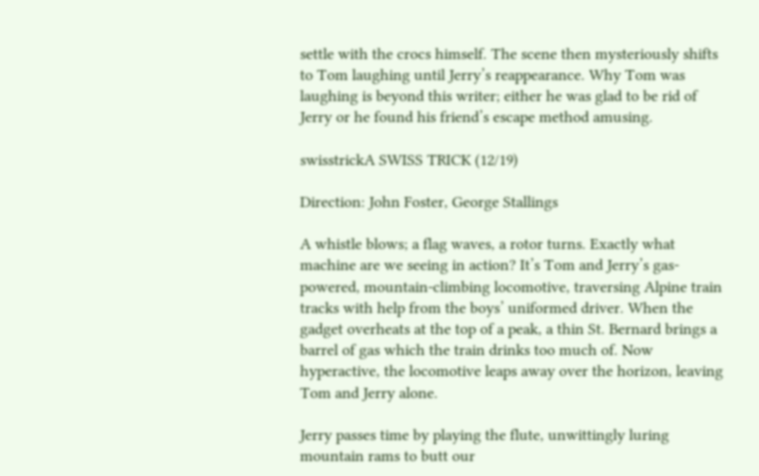settle with the crocs himself. The scene then mysteriously shifts to Tom laughing until Jerry’s reappearance. Why Tom was laughing is beyond this writer; either he was glad to be rid of Jerry or he found his friend’s escape method amusing.

swisstrickA SWISS TRICK (12/19)

Direction: John Foster, George Stallings

A whistle blows; a flag waves, a rotor turns. Exactly what machine are we seeing in action? It’s Tom and Jerry’s gas-powered, mountain-climbing locomotive, traversing Alpine train tracks with help from the boys’ uniformed driver. When the gadget overheats at the top of a peak, a thin St. Bernard brings a barrel of gas which the train drinks too much of. Now hyperactive, the locomotive leaps away over the horizon, leaving Tom and Jerry alone.

Jerry passes time by playing the flute, unwittingly luring mountain rams to butt our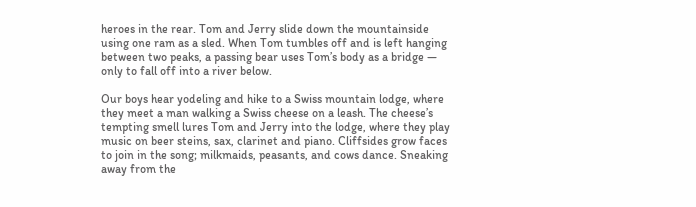heroes in the rear. Tom and Jerry slide down the mountainside using one ram as a sled. When Tom tumbles off and is left hanging between two peaks, a passing bear uses Tom’s body as a bridge — only to fall off into a river below.

Our boys hear yodeling and hike to a Swiss mountain lodge, where they meet a man walking a Swiss cheese on a leash. The cheese’s tempting smell lures Tom and Jerry into the lodge, where they play music on beer steins, sax, clarinet and piano. Cliffsides grow faces to join in the song; milkmaids, peasants, and cows dance. Sneaking away from the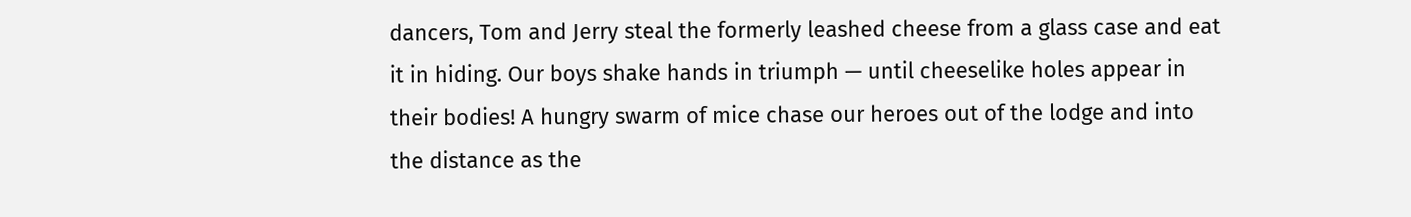dancers, Tom and Jerry steal the formerly leashed cheese from a glass case and eat it in hiding. Our boys shake hands in triumph — until cheeselike holes appear in their bodies! A hungry swarm of mice chase our heroes out of the lodge and into the distance as the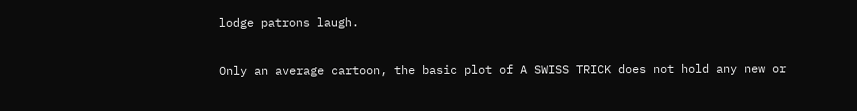lodge patrons laugh.

Only an average cartoon, the basic plot of A SWISS TRICK does not hold any new or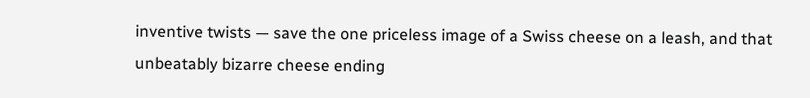inventive twists — save the one priceless image of a Swiss cheese on a leash, and that unbeatably bizarre cheese ending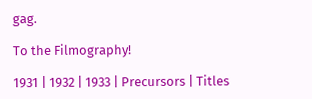gag.

To the Filmography!

1931 | 1932 | 1933 | Precursors | Titles